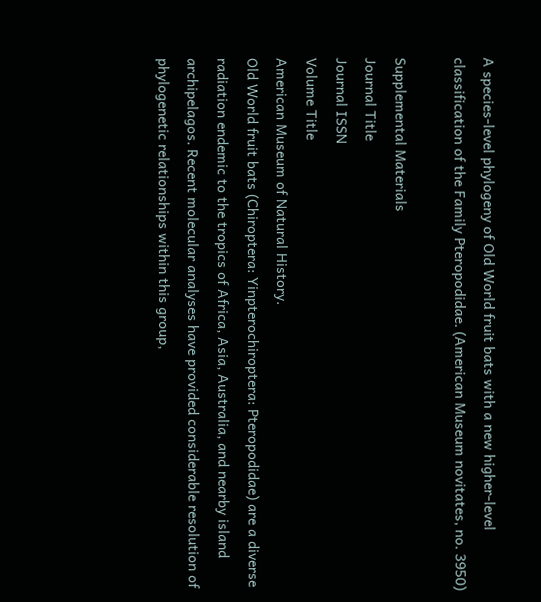A species-level phylogeny of Old World fruit bats with a new higher-level classification of the Family Pteropodidae. (American Museum novitates, no. 3950)

Supplemental Materials
Journal Title
Journal ISSN
Volume Title
American Museum of Natural History.
Old World fruit bats (Chiroptera: Yinpterochiroptera: Pteropodidae) are a diverse radiation endemic to the tropics of Africa, Asia, Australia, and nearby island archipelagos. Recent molecular analyses have provided considerable resolution of phylogenetic relationships within this group,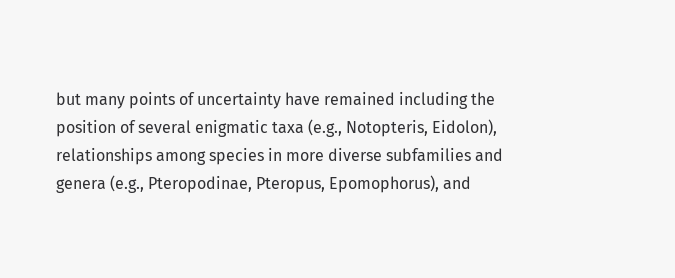but many points of uncertainty have remained including the position of several enigmatic taxa (e.g., Notopteris, Eidolon), relationships among species in more diverse subfamilies and genera (e.g., Pteropodinae, Pteropus, Epomophorus), and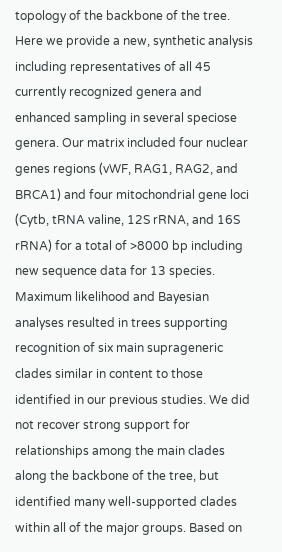topology of the backbone of the tree. Here we provide a new, synthetic analysis including representatives of all 45 currently recognized genera and enhanced sampling in several speciose genera. Our matrix included four nuclear genes regions (vWF, RAG1, RAG2, and BRCA1) and four mitochondrial gene loci (Cytb, tRNA valine, 12S rRNA, and 16S rRNA) for a total of >8000 bp including new sequence data for 13 species. Maximum likelihood and Bayesian analyses resulted in trees supporting recognition of six main suprageneric clades similar in content to those identified in our previous studies. We did not recover strong support for relationships among the main clades along the backbone of the tree, but identified many well-supported clades within all of the major groups. Based on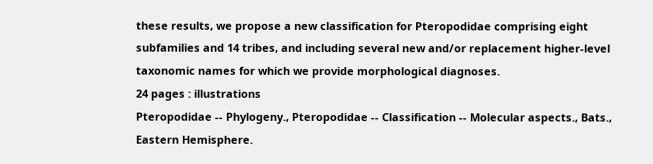these results, we propose a new classification for Pteropodidae comprising eight subfamilies and 14 tribes, and including several new and/or replacement higher-level taxonomic names for which we provide morphological diagnoses.
24 pages : illustrations
Pteropodidae -- Phylogeny., Pteropodidae -- Classification -- Molecular aspects., Bats., Eastern Hemisphere.